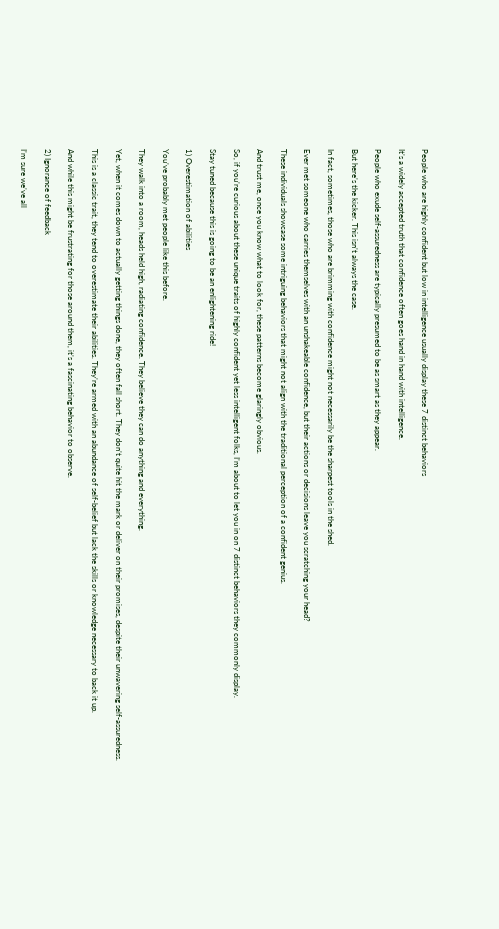People who are highly confident but low in intelligence usually display these 7 distinct behaviors

It’s a widely accepted truth that confidence often goes hand in hand with intelligence.

People who exude self-assuredness are typically presumed to be as smart as they appear.

But here’s the kicker. This isn’t always the case.

In fact, sometimes, those who are brimming with confidence might not necessarily be the sharpest tools in the shed.

Ever met someone who carries themselves with an unshakeable confidence, but their actions or decisions leave you scratching your head?

These individuals showcase some intriguing behaviors that might not align with the traditional perception of a confident genius.

And trust me, once you know what to look for, these patterns become glaringly obvious.

So, if you’re curious about these unique traits of highly confident yet less intelligent folks, I’m about to let you in on 7 distinct behaviors they commonly display.

Stay tuned because this is going to be an enlightening ride!

1) Overestimation of abilities

You’ve probably met people like this before.

They walk into a room, heads held high, radiating confidence. They believe they can do anything and everything.

Yet, when it comes down to actually getting things done, they often fall short. They don’t quite hit the mark or deliver on their promises, despite their unwavering self-assuredness.

This is a classic trait, they tend to overestimate their abilities. They’re armed with an abundance of self-belief but lack the skills or knowledge necessary to back it up.

And while this might be frustrating for those around them, it’s a fascinating behavior to observe.

2) Ignorance of feedback

I’m sure we’ve all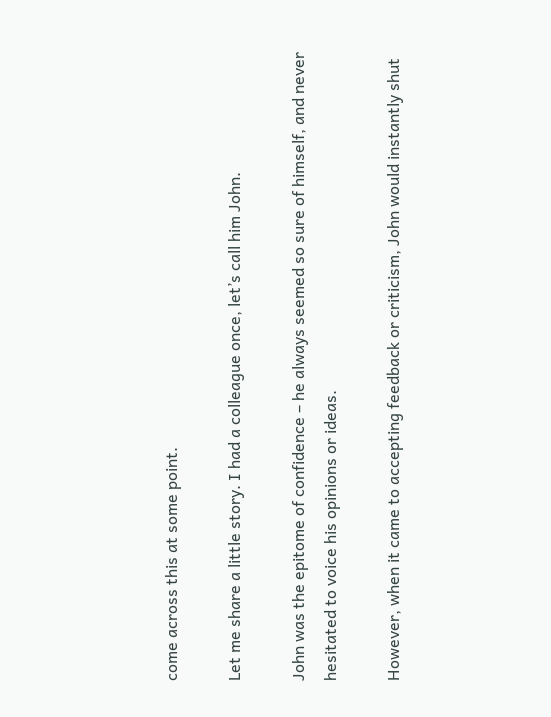come across this at some point.

Let me share a little story. I had a colleague once, let’s call him John.

John was the epitome of confidence – he always seemed so sure of himself, and never hesitated to voice his opinions or ideas.

However, when it came to accepting feedback or criticism, John would instantly shut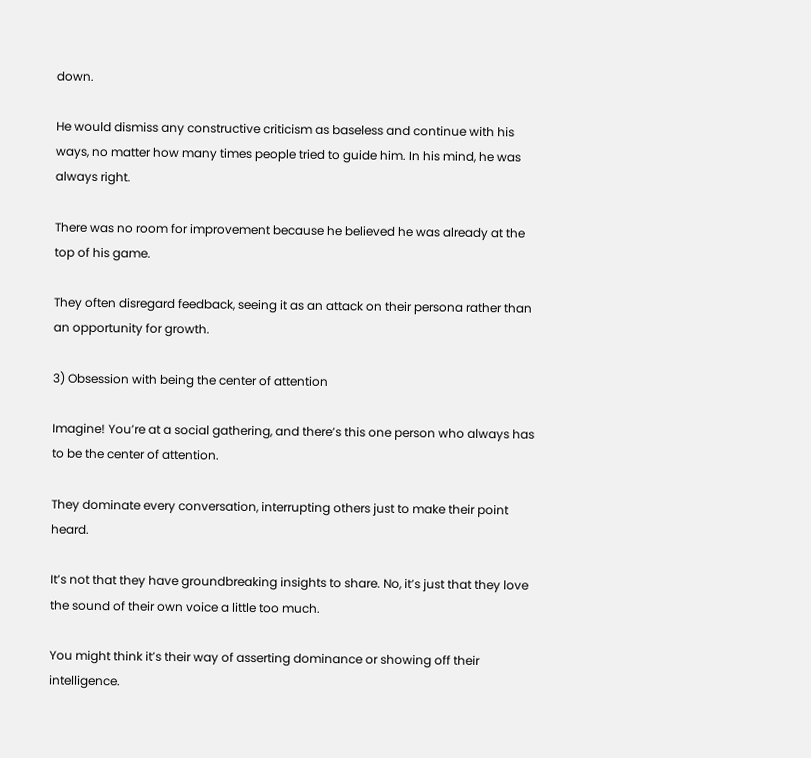down.

He would dismiss any constructive criticism as baseless and continue with his ways, no matter how many times people tried to guide him. In his mind, he was always right.

There was no room for improvement because he believed he was already at the top of his game.

They often disregard feedback, seeing it as an attack on their persona rather than an opportunity for growth.

3) Obsession with being the center of attention

Imagine! You’re at a social gathering, and there’s this one person who always has to be the center of attention.

They dominate every conversation, interrupting others just to make their point heard.

It’s not that they have groundbreaking insights to share. No, it’s just that they love the sound of their own voice a little too much.

You might think it’s their way of asserting dominance or showing off their intelligence.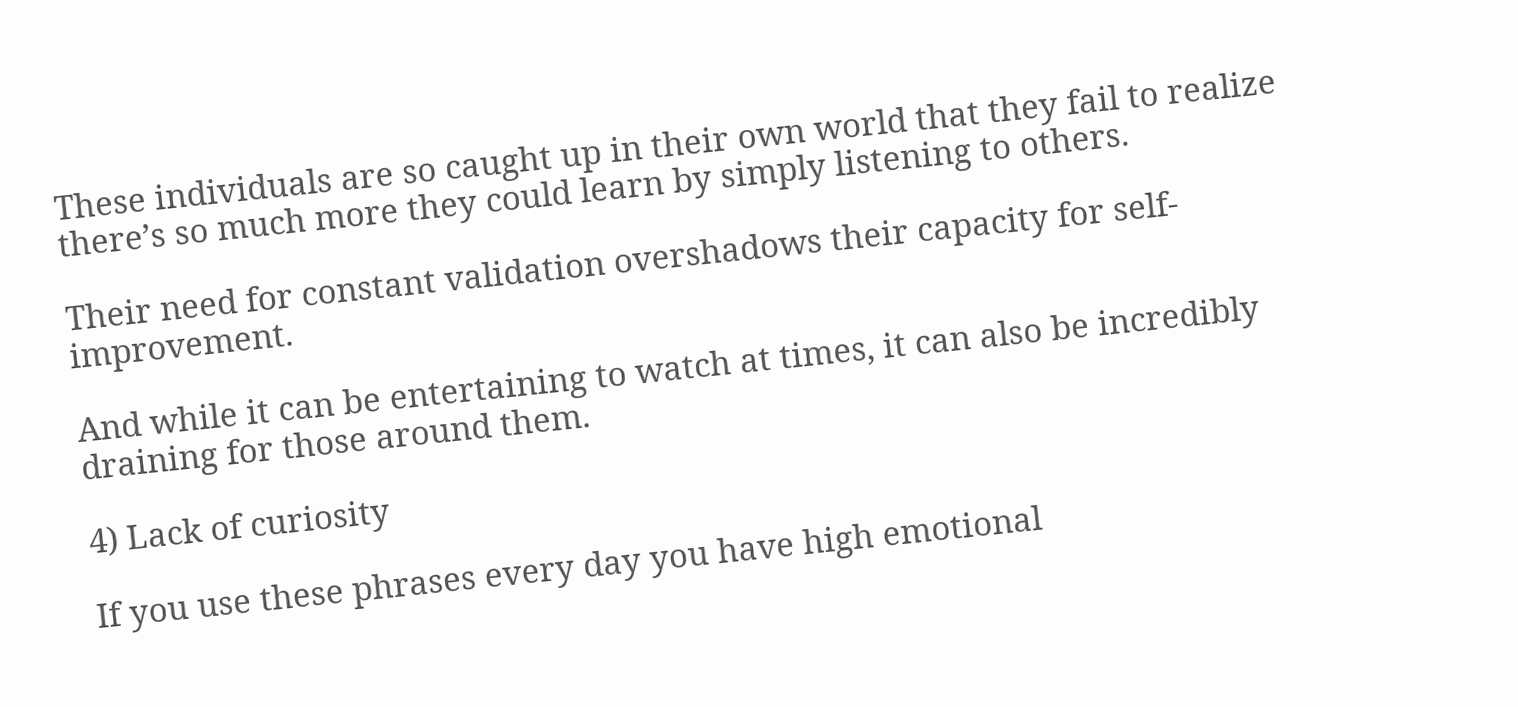These individuals are so caught up in their own world that they fail to realize there’s so much more they could learn by simply listening to others.

Their need for constant validation overshadows their capacity for self-improvement.

And while it can be entertaining to watch at times, it can also be incredibly draining for those around them.

4) Lack of curiosity

If you use these phrases every day you have high emotional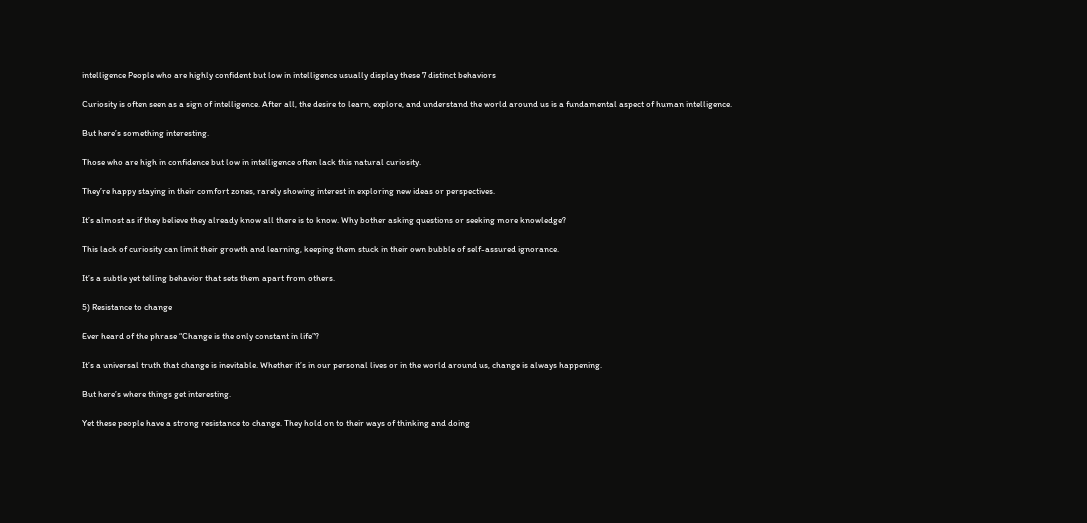intelligence People who are highly confident but low in intelligence usually display these 7 distinct behaviors

Curiosity is often seen as a sign of intelligence. After all, the desire to learn, explore, and understand the world around us is a fundamental aspect of human intelligence.

But here’s something interesting.

Those who are high in confidence but low in intelligence often lack this natural curiosity.

They’re happy staying in their comfort zones, rarely showing interest in exploring new ideas or perspectives.

It’s almost as if they believe they already know all there is to know. Why bother asking questions or seeking more knowledge?

This lack of curiosity can limit their growth and learning, keeping them stuck in their own bubble of self-assured ignorance.

It’s a subtle yet telling behavior that sets them apart from others.

5) Resistance to change

Ever heard of the phrase “Change is the only constant in life”?

It’s a universal truth that change is inevitable. Whether it’s in our personal lives or in the world around us, change is always happening.

But here’s where things get interesting.

Yet these people have a strong resistance to change. They hold on to their ways of thinking and doing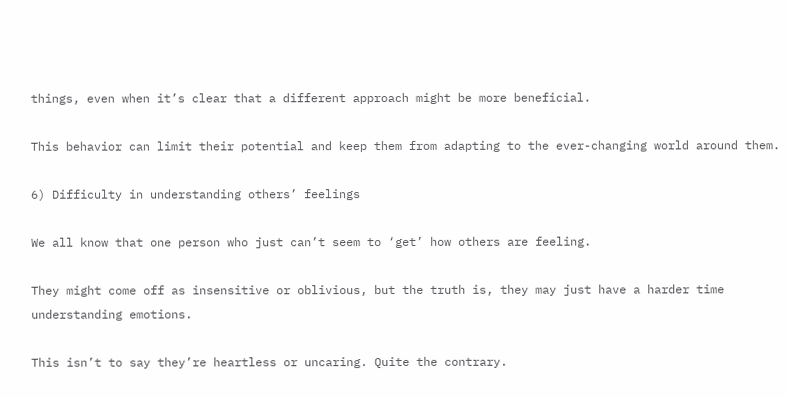things, even when it’s clear that a different approach might be more beneficial.

This behavior can limit their potential and keep them from adapting to the ever-changing world around them.

6) Difficulty in understanding others’ feelings

We all know that one person who just can’t seem to ‘get’ how others are feeling.

They might come off as insensitive or oblivious, but the truth is, they may just have a harder time understanding emotions.

This isn’t to say they’re heartless or uncaring. Quite the contrary.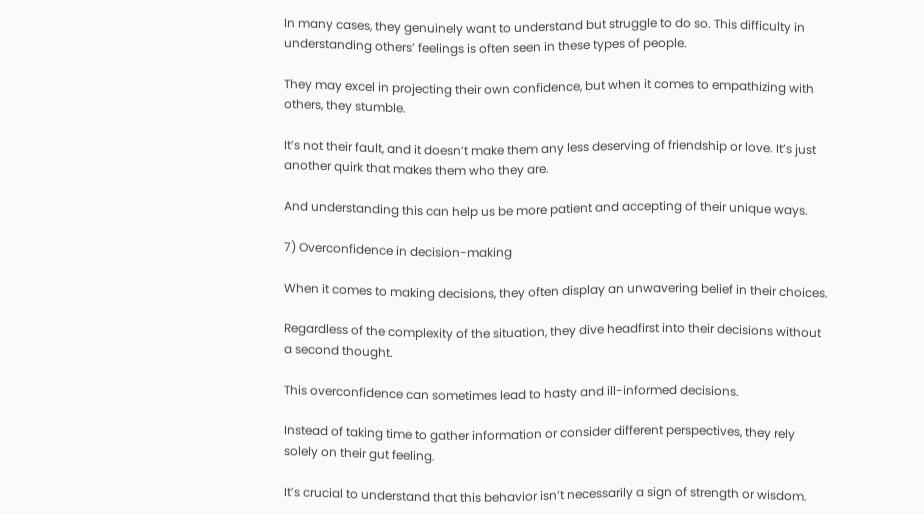In many cases, they genuinely want to understand but struggle to do so. This difficulty in understanding others’ feelings is often seen in these types of people.

They may excel in projecting their own confidence, but when it comes to empathizing with others, they stumble.

It’s not their fault, and it doesn’t make them any less deserving of friendship or love. It’s just another quirk that makes them who they are.

And understanding this can help us be more patient and accepting of their unique ways.

7) Overconfidence in decision-making

When it comes to making decisions, they often display an unwavering belief in their choices.

Regardless of the complexity of the situation, they dive headfirst into their decisions without a second thought.

This overconfidence can sometimes lead to hasty and ill-informed decisions.

Instead of taking time to gather information or consider different perspectives, they rely solely on their gut feeling.

It’s crucial to understand that this behavior isn’t necessarily a sign of strength or wisdom.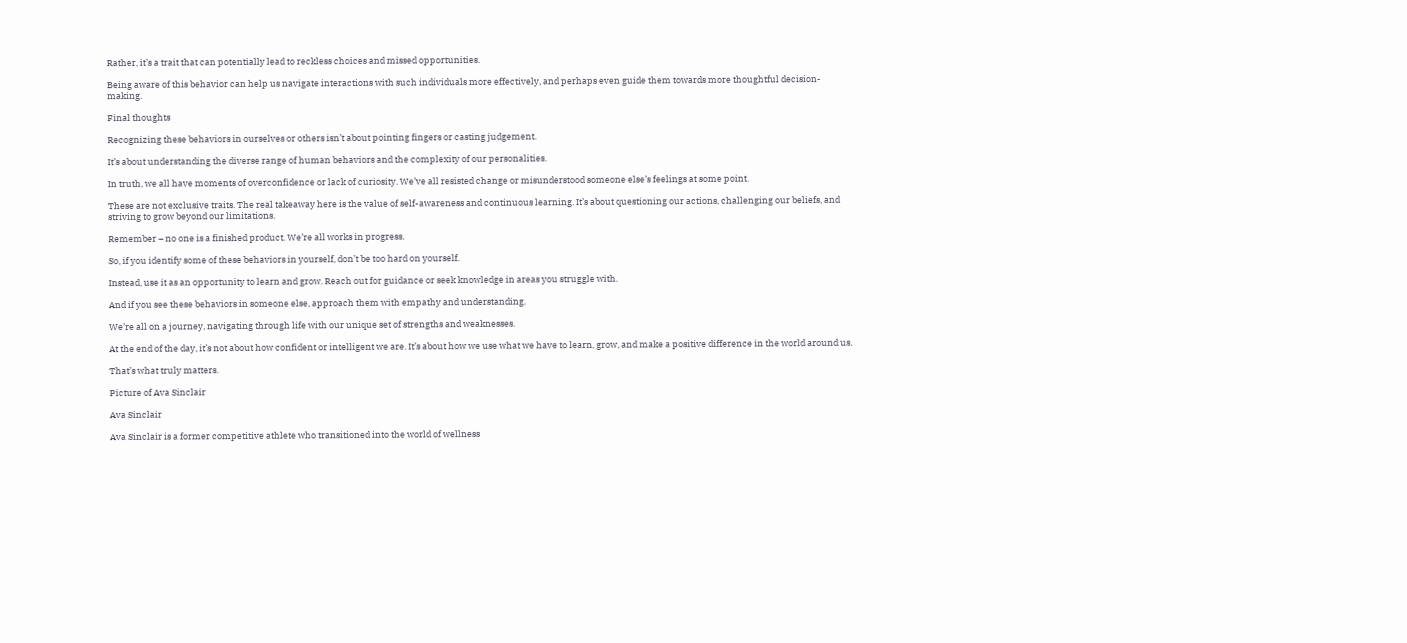Rather, it’s a trait that can potentially lead to reckless choices and missed opportunities.

Being aware of this behavior can help us navigate interactions with such individuals more effectively, and perhaps even guide them towards more thoughtful decision-making.

Final thoughts

Recognizing these behaviors in ourselves or others isn’t about pointing fingers or casting judgement.

It’s about understanding the diverse range of human behaviors and the complexity of our personalities.

In truth, we all have moments of overconfidence or lack of curiosity. We’ve all resisted change or misunderstood someone else’s feelings at some point.

These are not exclusive traits. The real takeaway here is the value of self-awareness and continuous learning. It’s about questioning our actions, challenging our beliefs, and striving to grow beyond our limitations.

Remember – no one is a finished product. We’re all works in progress.

So, if you identify some of these behaviors in yourself, don’t be too hard on yourself.

Instead, use it as an opportunity to learn and grow. Reach out for guidance or seek knowledge in areas you struggle with.

And if you see these behaviors in someone else, approach them with empathy and understanding.

We’re all on a journey, navigating through life with our unique set of strengths and weaknesses.

At the end of the day, it’s not about how confident or intelligent we are. It’s about how we use what we have to learn, grow, and make a positive difference in the world around us.

That’s what truly matters.

Picture of Ava Sinclair

Ava Sinclair

Ava Sinclair is a former competitive athlete who transitioned into the world of wellness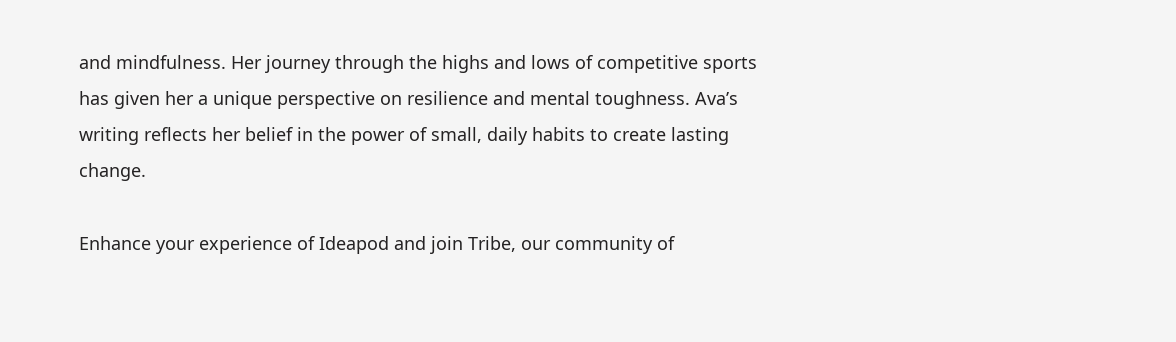and mindfulness. Her journey through the highs and lows of competitive sports has given her a unique perspective on resilience and mental toughness. Ava’s writing reflects her belief in the power of small, daily habits to create lasting change.

Enhance your experience of Ideapod and join Tribe, our community of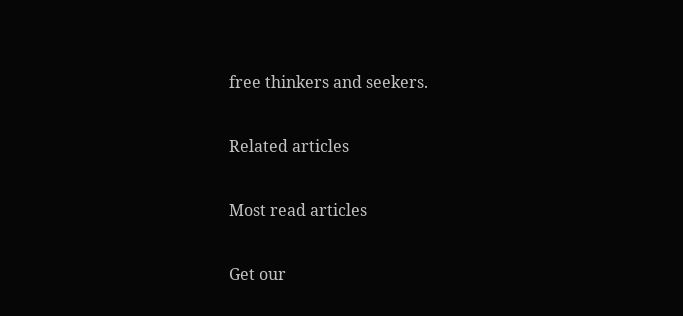free thinkers and seekers.

Related articles

Most read articles

Get our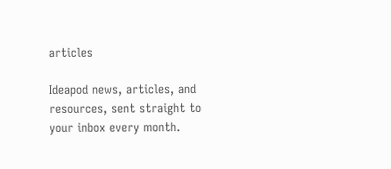articles

Ideapod news, articles, and resources, sent straight to your inbox every month.